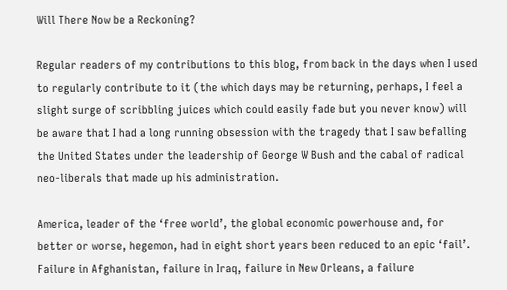Will There Now be a Reckoning?

Regular readers of my contributions to this blog, from back in the days when I used to regularly contribute to it (the which days may be returning, perhaps, I feel a slight surge of scribbling juices which could easily fade but you never know) will be aware that I had a long running obsession with the tragedy that I saw befalling the United States under the leadership of George W Bush and the cabal of radical neo-liberals that made up his administration.

America, leader of the ‘free world’, the global economic powerhouse and, for better or worse, hegemon, had in eight short years been reduced to an epic ‘fail’. Failure in Afghanistan, failure in Iraq, failure in New Orleans, a failure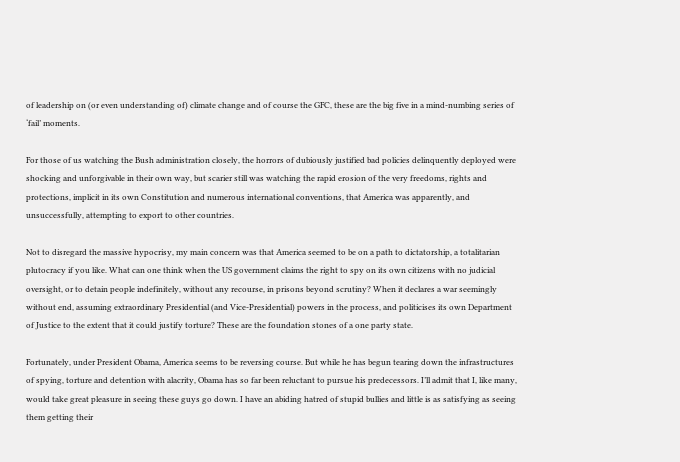of leadership on (or even understanding of) climate change and of course the GFC, these are the big five in a mind-numbing series of ‘fail’ moments.

For those of us watching the Bush administration closely, the horrors of dubiously justified bad policies delinquently deployed were shocking and unforgivable in their own way, but scarier still was watching the rapid erosion of the very freedoms, rights and protections, implicit in its own Constitution and numerous international conventions, that America was apparently, and unsuccessfully, attempting to export to other countries.

Not to disregard the massive hypocrisy, my main concern was that America seemed to be on a path to dictatorship, a totalitarian plutocracy if you like. What can one think when the US government claims the right to spy on its own citizens with no judicial oversight, or to detain people indefinitely, without any recourse, in prisons beyond scrutiny? When it declares a war seemingly without end, assuming extraordinary Presidential (and Vice-Presidential) powers in the process, and politicises its own Department of Justice to the extent that it could justify torture? These are the foundation stones of a one party state.

Fortunately, under President Obama, America seems to be reversing course. But while he has begun tearing down the infrastructures of spying, torture and detention with alacrity, Obama has so far been reluctant to pursue his predecessors. I’ll admit that I, like many, would take great pleasure in seeing these guys go down. I have an abiding hatred of stupid bullies and little is as satisfying as seeing them getting their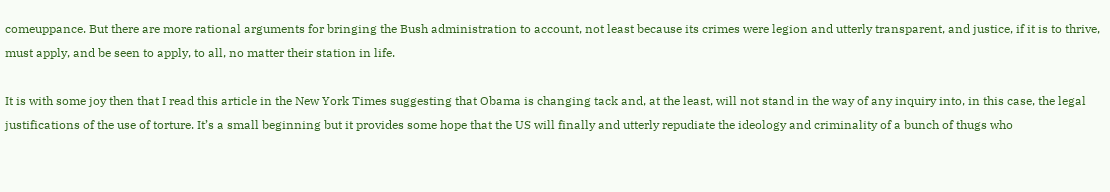comeuppance. But there are more rational arguments for bringing the Bush administration to account, not least because its crimes were legion and utterly transparent, and justice, if it is to thrive, must apply, and be seen to apply, to all, no matter their station in life.

It is with some joy then that I read this article in the New York Times suggesting that Obama is changing tack and, at the least, will not stand in the way of any inquiry into, in this case, the legal justifications of the use of torture. It’s a small beginning but it provides some hope that the US will finally and utterly repudiate the ideology and criminality of a bunch of thugs who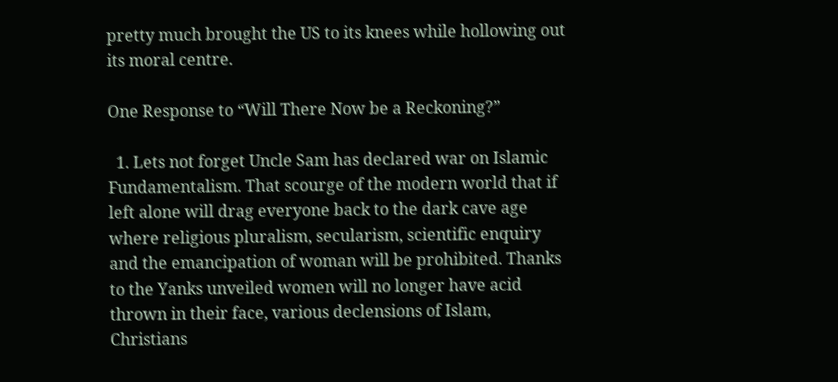pretty much brought the US to its knees while hollowing out its moral centre.

One Response to “Will There Now be a Reckoning?”

  1. Lets not forget Uncle Sam has declared war on Islamic Fundamentalism. That scourge of the modern world that if left alone will drag everyone back to the dark cave age where religious pluralism, secularism, scientific enquiry and the emancipation of woman will be prohibited. Thanks to the Yanks unveiled women will no longer have acid thrown in their face, various declensions of Islam, Christians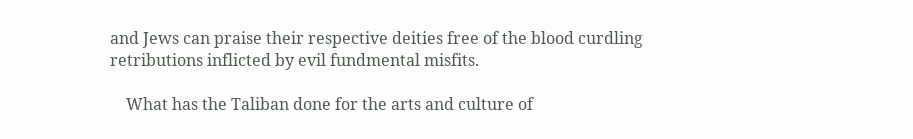and Jews can praise their respective deities free of the blood curdling retributions inflicted by evil fundmental misfits.

    What has the Taliban done for the arts and culture of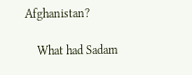Afghanistan?

    What had Sadam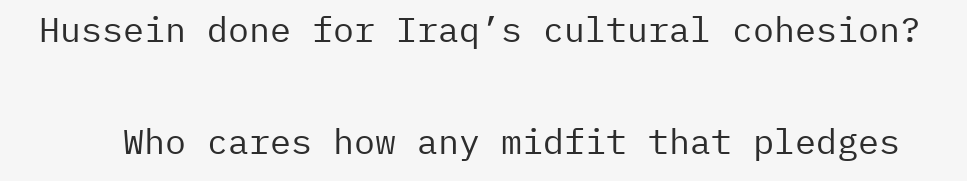Hussein done for Iraq’s cultural cohesion?

    Who cares how any midfit that pledges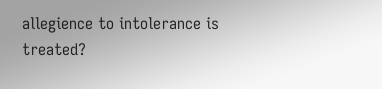allegience to intolerance is treated?